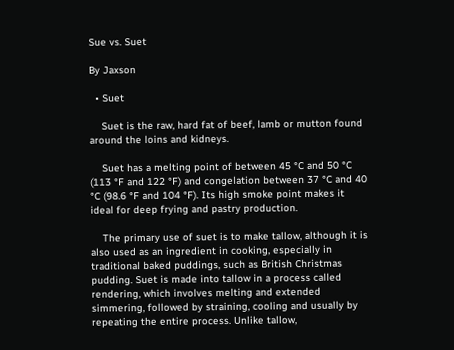Sue vs. Suet

By Jaxson

  • Suet

    Suet is the raw, hard fat of beef, lamb or mutton found around the loins and kidneys.

    Suet has a melting point of between 45 °C and 50 °C (113 °F and 122 °F) and congelation between 37 °C and 40 °C (98.6 °F and 104 °F). Its high smoke point makes it ideal for deep frying and pastry production.

    The primary use of suet is to make tallow, although it is also used as an ingredient in cooking, especially in traditional baked puddings, such as British Christmas pudding. Suet is made into tallow in a process called rendering, which involves melting and extended simmering, followed by straining, cooling and usually by repeating the entire process. Unlike tallow,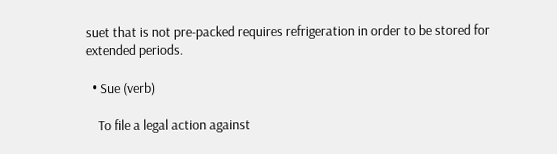suet that is not pre-packed requires refrigeration in order to be stored for extended periods.

  • Sue (verb)

    To file a legal action against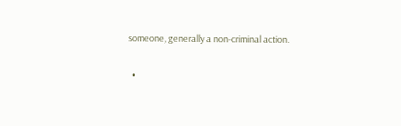someone, generally a non-criminal action.

  •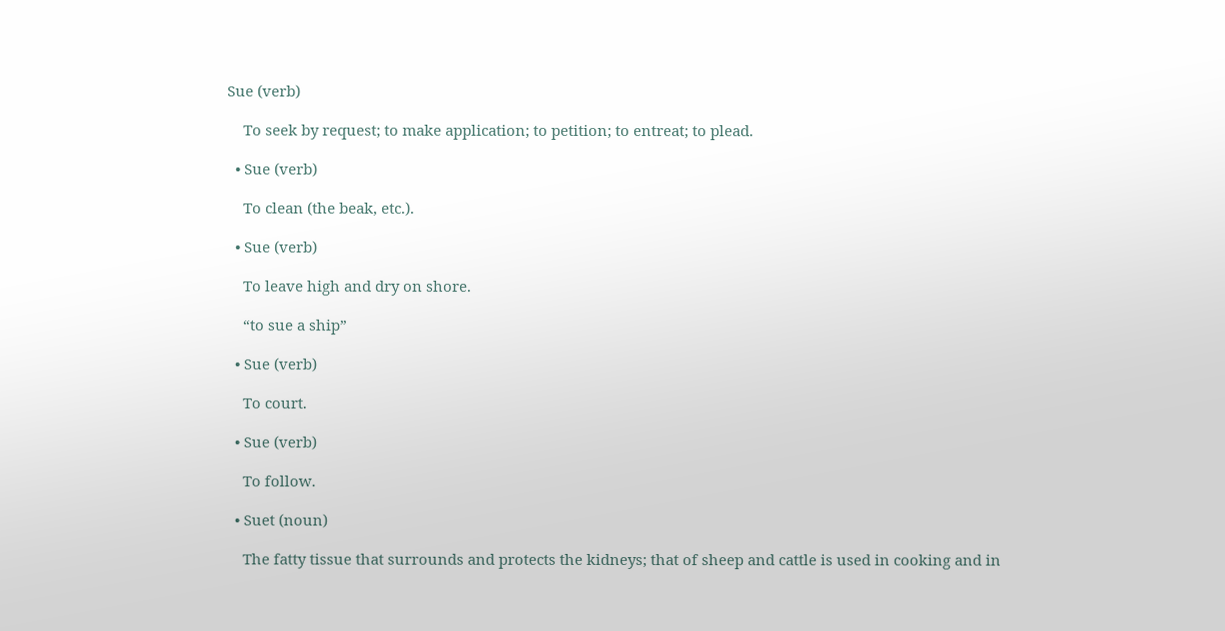Sue (verb)

    To seek by request; to make application; to petition; to entreat; to plead.

  • Sue (verb)

    To clean (the beak, etc.).

  • Sue (verb)

    To leave high and dry on shore.

    “to sue a ship”

  • Sue (verb)

    To court.

  • Sue (verb)

    To follow.

  • Suet (noun)

    The fatty tissue that surrounds and protects the kidneys; that of sheep and cattle is used in cooking and in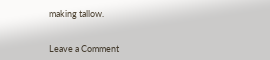making tallow.


Leave a Comment